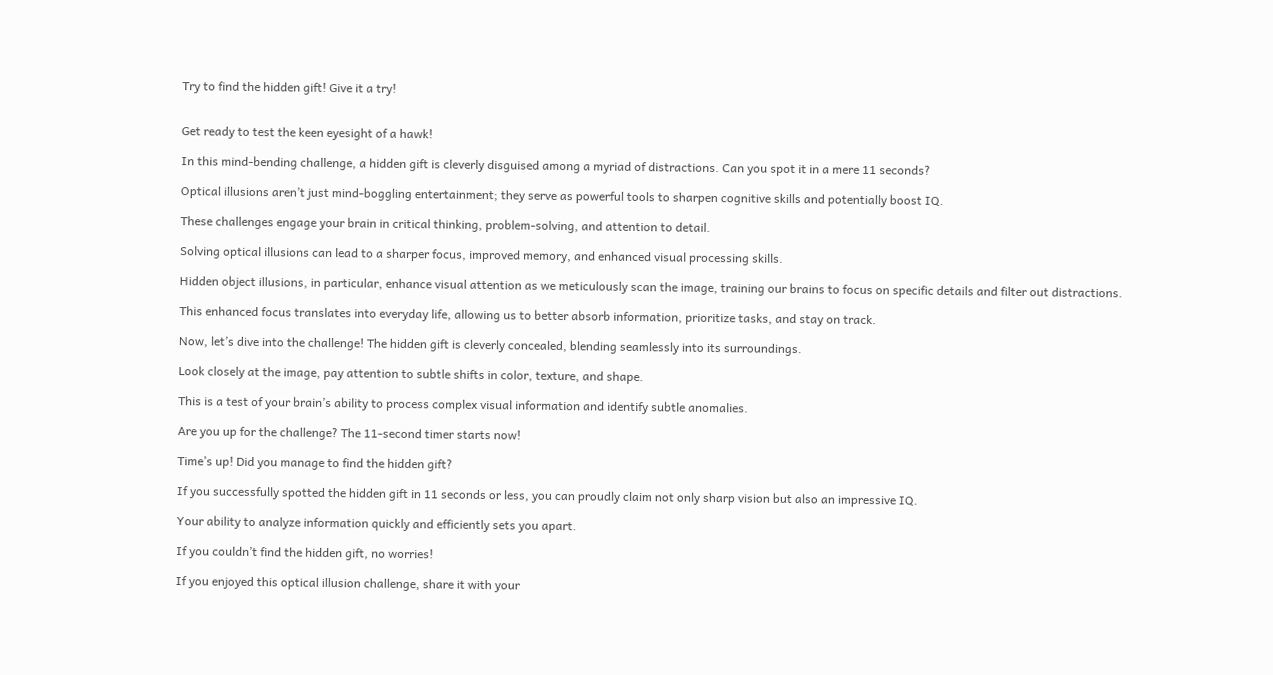Try to find the hidden gift! Give it a try!


Get ready to test the keen eyesight of a hawk!

In this mind-bending challenge, a hidden gift is cleverly disguised among a myriad of distractions. Can you spot it in a mere 11 seconds?

Optical illusions aren’t just mind-boggling entertainment; they serve as powerful tools to sharpen cognitive skills and potentially boost IQ.

These challenges engage your brain in critical thinking, problem-solving, and attention to detail.

Solving optical illusions can lead to a sharper focus, improved memory, and enhanced visual processing skills.

Hidden object illusions, in particular, enhance visual attention as we meticulously scan the image, training our brains to focus on specific details and filter out distractions.

This enhanced focus translates into everyday life, allowing us to better absorb information, prioritize tasks, and stay on track.

Now, let’s dive into the challenge! The hidden gift is cleverly concealed, blending seamlessly into its surroundings.

Look closely at the image, pay attention to subtle shifts in color, texture, and shape.

This is a test of your brain’s ability to process complex visual information and identify subtle anomalies.

Are you up for the challenge? The 11-second timer starts now!

Time’s up! Did you manage to find the hidden gift?

If you successfully spotted the hidden gift in 11 seconds or less, you can proudly claim not only sharp vision but also an impressive IQ.

Your ability to analyze information quickly and efficiently sets you apart.

If you couldn’t find the hidden gift, no worries!

If you enjoyed this optical illusion challenge, share it with your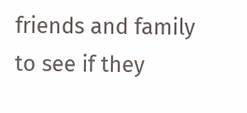friends and family to see if they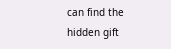can find the hidden gift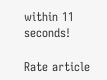within 11 seconds!

Rate article